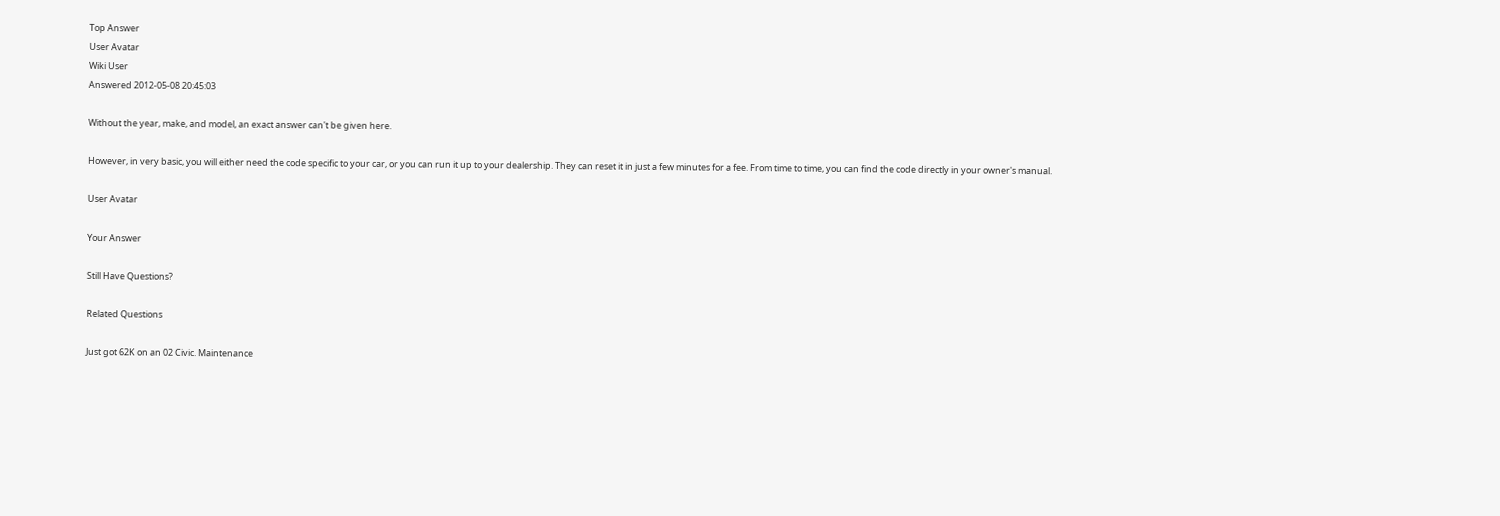Top Answer
User Avatar
Wiki User
Answered 2012-05-08 20:45:03

Without the year, make, and model, an exact answer can't be given here.

However, in very basic, you will either need the code specific to your car, or you can run it up to your dealership. They can reset it in just a few minutes for a fee. From time to time, you can find the code directly in your owner's manual.

User Avatar

Your Answer

Still Have Questions?

Related Questions

Just got 62K on an 02 Civic. Maintenance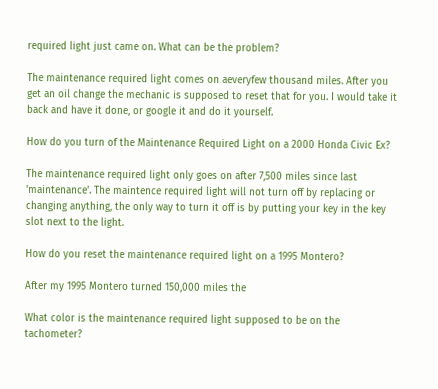required light just came on. What can be the problem?

The maintenance required light comes on aeveryfew thousand miles. After you get an oil change the mechanic is supposed to reset that for you. I would take it back and have it done, or google it and do it yourself.

How do you turn of the Maintenance Required Light on a 2000 Honda Civic Ex?

The maintenance required light only goes on after 7,500 miles since last 'maintenance'. The maintence required light will not turn off by replacing or changing anything, the only way to turn it off is by putting your key in the key slot next to the light.

How do you reset the maintenance required light on a 1995 Montero?

After my 1995 Montero turned 150,000 miles the

What color is the maintenance required light supposed to be on the tachometer?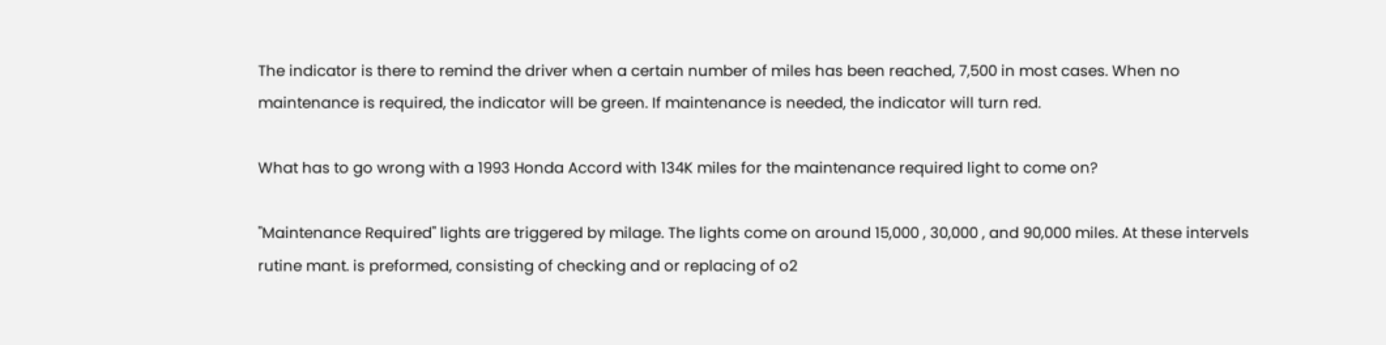The indicator is there to remind the driver when a certain number of miles has been reached, 7,500 in most cases. When no maintenance is required, the indicator will be green. If maintenance is needed, the indicator will turn red.

What has to go wrong with a 1993 Honda Accord with 134K miles for the maintenance required light to come on?

"Maintenance Required" lights are triggered by milage. The lights come on around 15,000 , 30,000 , and 90,000 miles. At these intervels rutine mant. is preformed, consisting of checking and or replacing of o2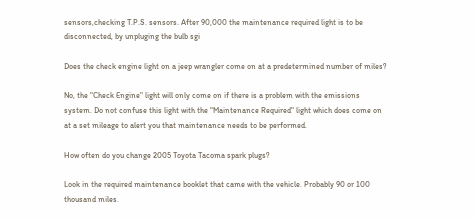sensors,checking T.P.S. sensors. After 90,000 the maintenance required light is to be disconnected, by unpluging the bulb sgi

Does the check engine light on a jeep wrangler come on at a predetermined number of miles?

No, the "Check Engine" light will only come on if there is a problem with the emissions system. Do not confuse this light with the "Maintenance Required" light which does come on at a set mileage to alert you that maintenance needs to be performed.

How often do you change 2005 Toyota Tacoma spark plugs?

Look in the required maintenance booklet that came with the vehicle. Probably 90 or 100 thousand miles.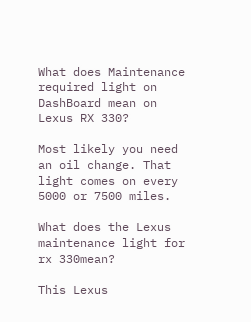What does Maintenance required light on DashBoard mean on Lexus RX 330?

Most likely you need an oil change. That light comes on every 5000 or 7500 miles.

What does the Lexus maintenance light for rx 330mean?

This Lexus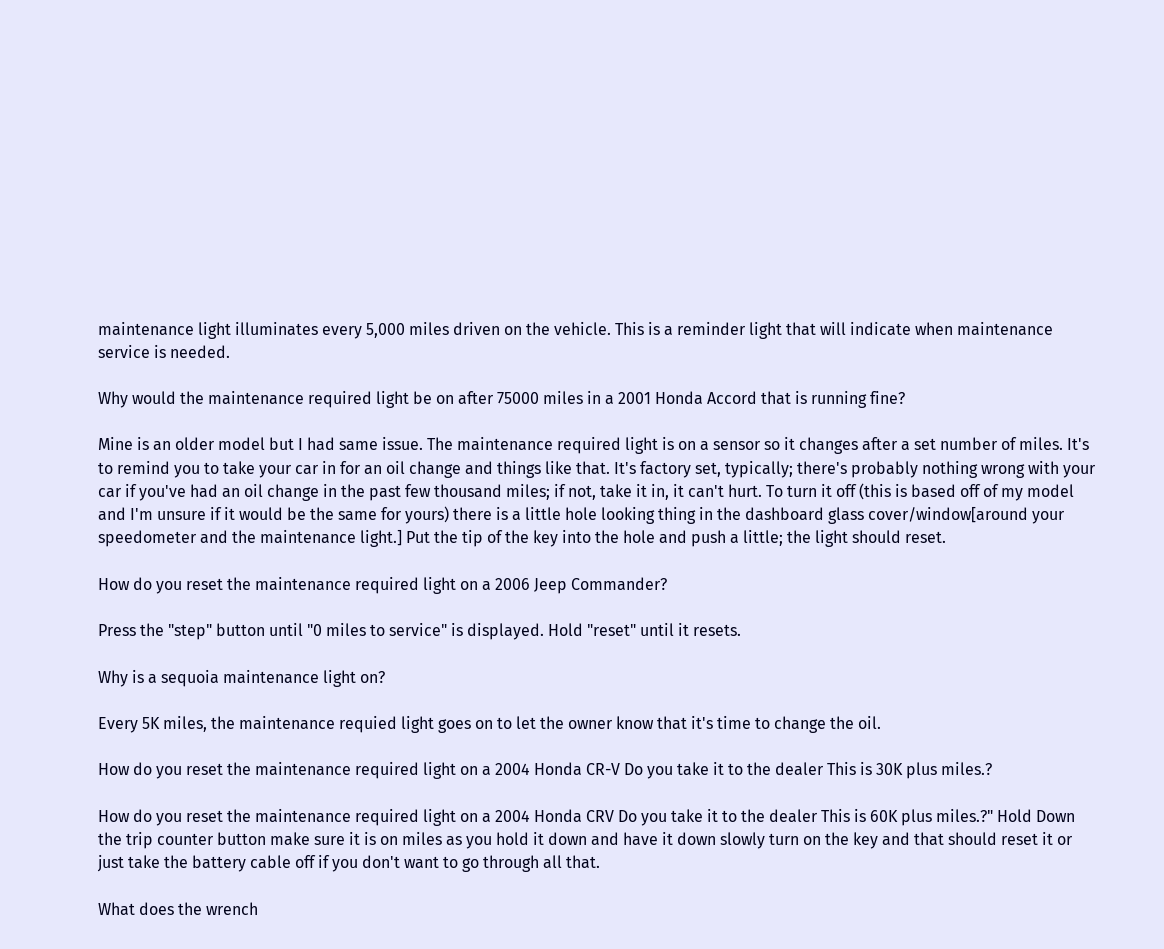maintenance light illuminates every 5,000 miles driven on the vehicle. This is a reminder light that will indicate when maintenance service is needed.

Why would the maintenance required light be on after 75000 miles in a 2001 Honda Accord that is running fine?

Mine is an older model but I had same issue. The maintenance required light is on a sensor so it changes after a set number of miles. It's to remind you to take your car in for an oil change and things like that. It's factory set, typically; there's probably nothing wrong with your car if you've had an oil change in the past few thousand miles; if not, take it in, it can't hurt. To turn it off (this is based off of my model and I'm unsure if it would be the same for yours) there is a little hole looking thing in the dashboard glass cover/window[around your speedometer and the maintenance light.] Put the tip of the key into the hole and push a little; the light should reset.

How do you reset the maintenance required light on a 2006 Jeep Commander?

Press the "step" button until "0 miles to service" is displayed. Hold "reset" until it resets.

Why is a sequoia maintenance light on?

Every 5K miles, the maintenance requied light goes on to let the owner know that it's time to change the oil.

How do you reset the maintenance required light on a 2004 Honda CR-V Do you take it to the dealer This is 30K plus miles.?

How do you reset the maintenance required light on a 2004 Honda CRV Do you take it to the dealer This is 60K plus miles.?" Hold Down the trip counter button make sure it is on miles as you hold it down and have it down slowly turn on the key and that should reset it or just take the battery cable off if you don't want to go through all that.

What does the wrench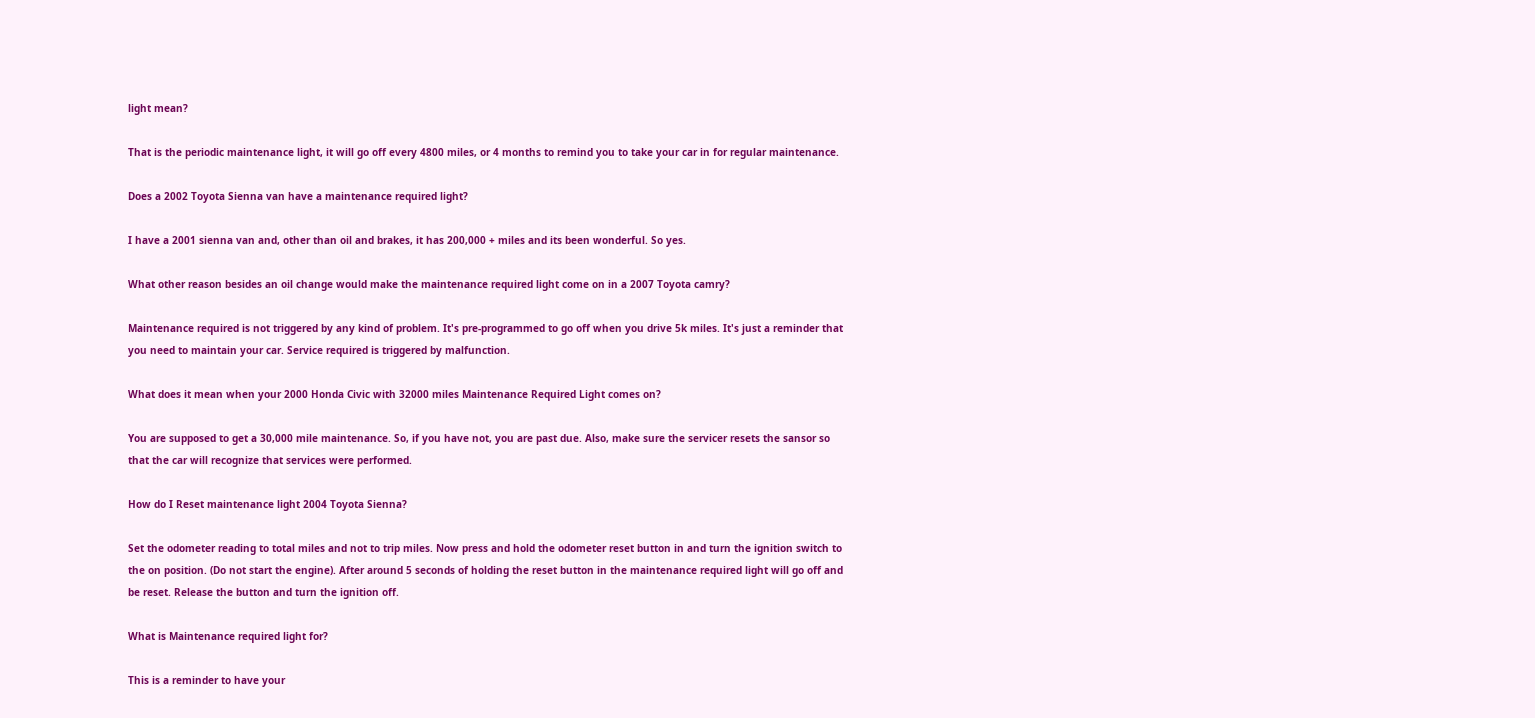light mean?

That is the periodic maintenance light, it will go off every 4800 miles, or 4 months to remind you to take your car in for regular maintenance.

Does a 2002 Toyota Sienna van have a maintenance required light?

I have a 2001 sienna van and, other than oil and brakes, it has 200,000 + miles and its been wonderful. So yes.

What other reason besides an oil change would make the maintenance required light come on in a 2007 Toyota camry?

Maintenance required is not triggered by any kind of problem. It's pre-programmed to go off when you drive 5k miles. It's just a reminder that you need to maintain your car. Service required is triggered by malfunction.

What does it mean when your 2000 Honda Civic with 32000 miles Maintenance Required Light comes on?

You are supposed to get a 30,000 mile maintenance. So, if you have not, you are past due. Also, make sure the servicer resets the sansor so that the car will recognize that services were performed.

How do I Reset maintenance light 2004 Toyota Sienna?

Set the odometer reading to total miles and not to trip miles. Now press and hold the odometer reset button in and turn the ignition switch to the on position. (Do not start the engine). After around 5 seconds of holding the reset button in the maintenance required light will go off and be reset. Release the button and turn the ignition off.

What is Maintenance required light for?

This is a reminder to have your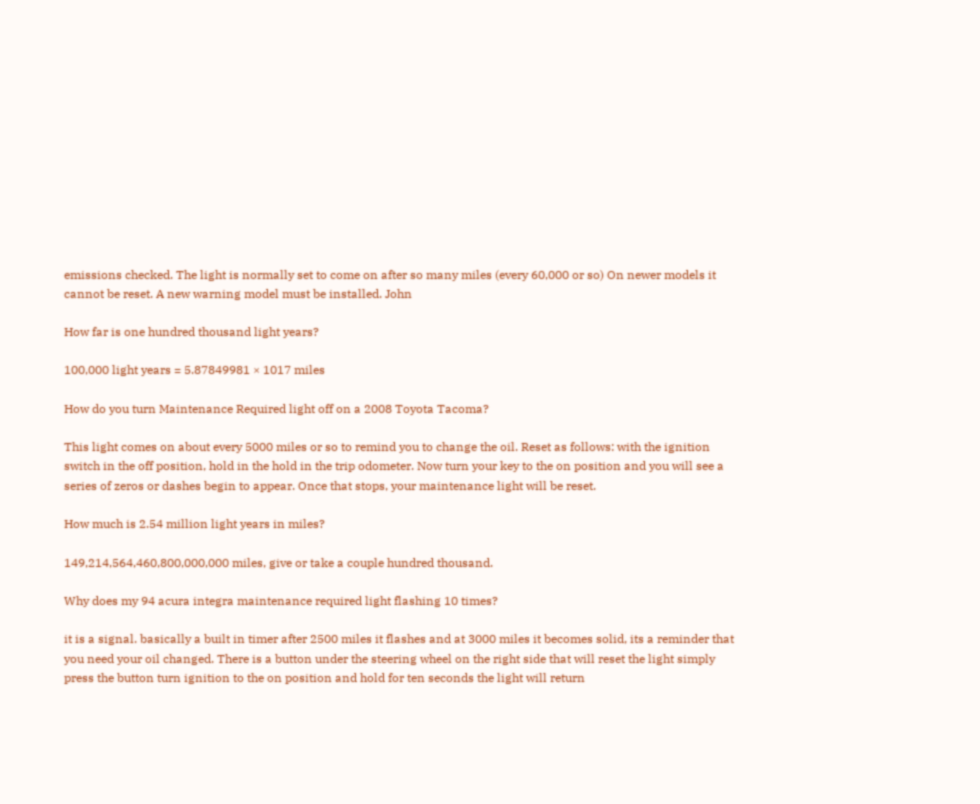emissions checked. The light is normally set to come on after so many miles (every 60,000 or so) On newer models it cannot be reset. A new warning model must be installed. John

How far is one hundred thousand light years?

100,000 light years = 5.87849981 × 1017 miles

How do you turn Maintenance Required light off on a 2008 Toyota Tacoma?

This light comes on about every 5000 miles or so to remind you to change the oil. Reset as follows: with the ignition switch in the off position, hold in the hold in the trip odometer. Now turn your key to the on position and you will see a series of zeros or dashes begin to appear. Once that stops, your maintenance light will be reset.

How much is 2.54 million light years in miles?

149,214,564,460,800,000,000 miles, give or take a couple hundred thousand.

Why does my 94 acura integra maintenance required light flashing 10 times?

it is a signal. basically a built in timer after 2500 miles it flashes and at 3000 miles it becomes solid, its a reminder that you need your oil changed. There is a button under the steering wheel on the right side that will reset the light simply press the button turn ignition to the on position and hold for ten seconds the light will return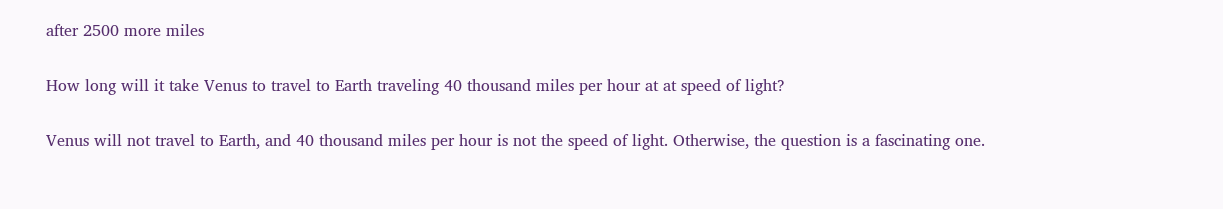after 2500 more miles

How long will it take Venus to travel to Earth traveling 40 thousand miles per hour at at speed of light?

Venus will not travel to Earth, and 40 thousand miles per hour is not the speed of light. Otherwise, the question is a fascinating one.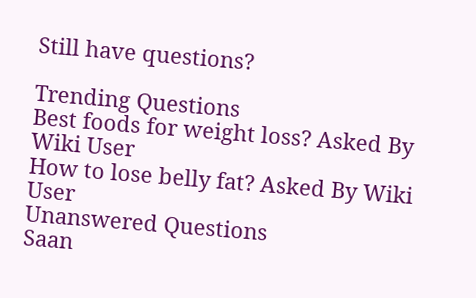Still have questions?

Trending Questions
Best foods for weight loss? Asked By Wiki User
How to lose belly fat? Asked By Wiki User
Unanswered Questions
Saan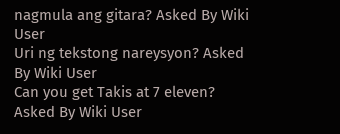nagmula ang gitara? Asked By Wiki User
Uri ng tekstong nareysyon? Asked By Wiki User
Can you get Takis at 7 eleven? Asked By Wiki User